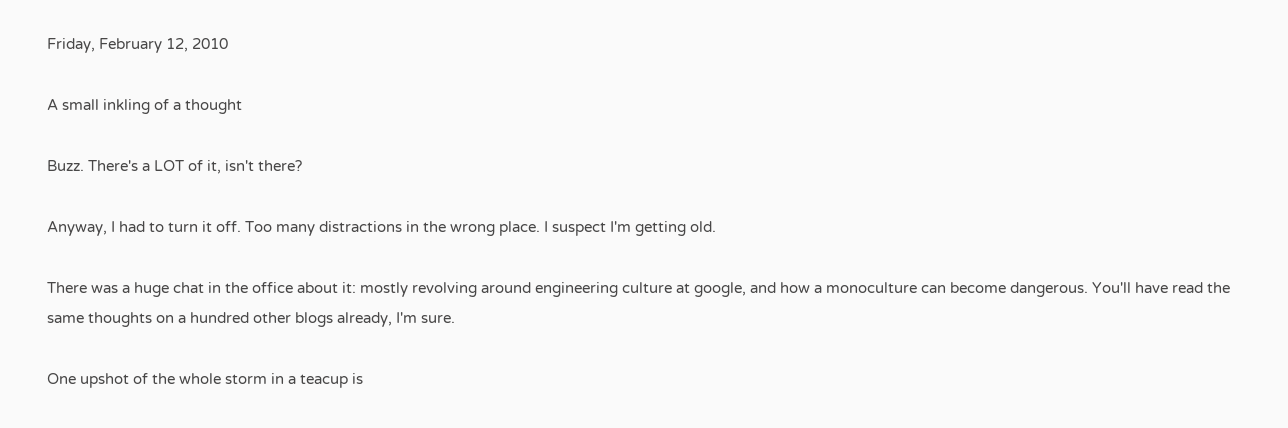Friday, February 12, 2010

A small inkling of a thought

Buzz. There's a LOT of it, isn't there?

Anyway, I had to turn it off. Too many distractions in the wrong place. I suspect I'm getting old.

There was a huge chat in the office about it: mostly revolving around engineering culture at google, and how a monoculture can become dangerous. You'll have read the same thoughts on a hundred other blogs already, I'm sure.

One upshot of the whole storm in a teacup is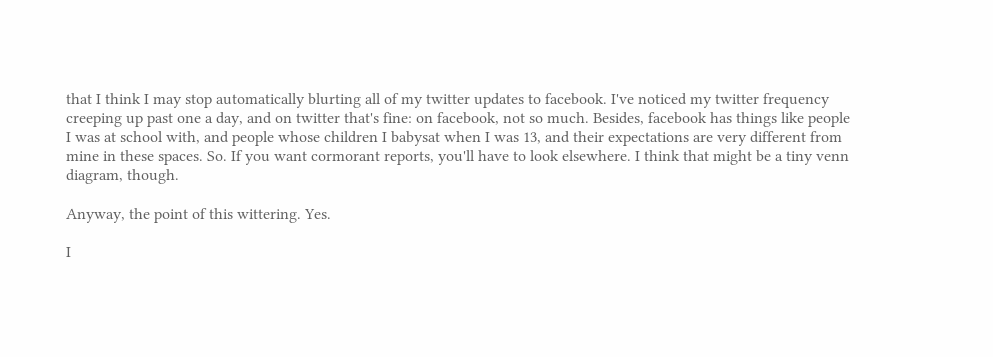that I think I may stop automatically blurting all of my twitter updates to facebook. I've noticed my twitter frequency creeping up past one a day, and on twitter that's fine: on facebook, not so much. Besides, facebook has things like people I was at school with, and people whose children I babysat when I was 13, and their expectations are very different from mine in these spaces. So. If you want cormorant reports, you'll have to look elsewhere. I think that might be a tiny venn diagram, though.

Anyway, the point of this wittering. Yes.

I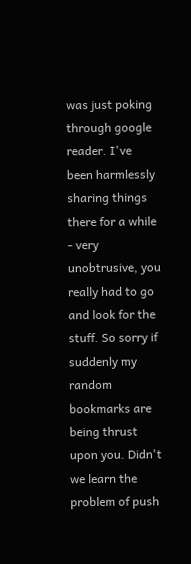was just poking through google reader. I've been harmlessly sharing things there for a while - very unobtrusive, you really had to go and look for the stuff. So sorry if suddenly my random bookmarks are being thrust upon you. Didn't we learn the problem of push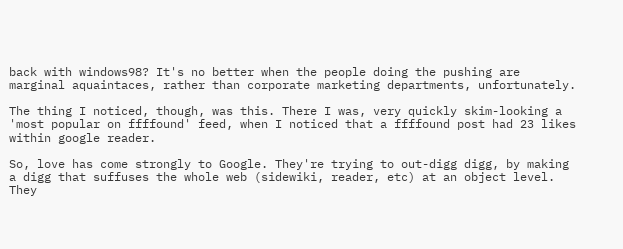back with windows98? It's no better when the people doing the pushing are marginal aquaintaces, rather than corporate marketing departments, unfortunately.

The thing I noticed, though, was this. There I was, very quickly skim-looking a 'most popular on ffffound' feed, when I noticed that a ffffound post had 23 likes within google reader.

So, love has come strongly to Google. They're trying to out-digg digg, by making a digg that suffuses the whole web (sidewiki, reader, etc) at an object level. They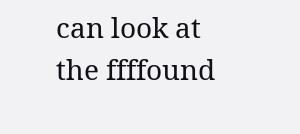can look at the ffffound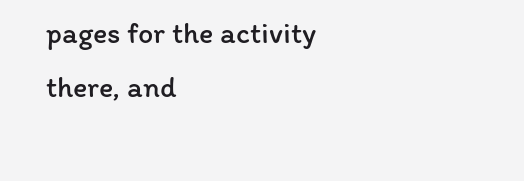pages for the activity there, and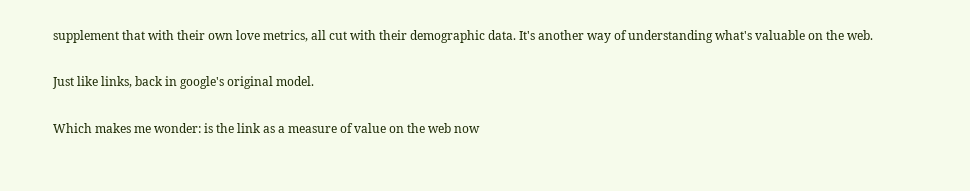supplement that with their own love metrics, all cut with their demographic data. It's another way of understanding what's valuable on the web.

Just like links, back in google's original model.

Which makes me wonder: is the link as a measure of value on the web now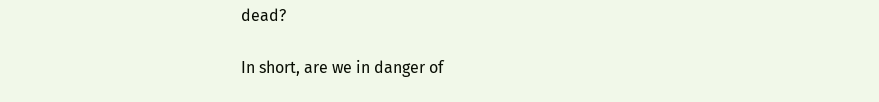dead?

In short, are we in danger of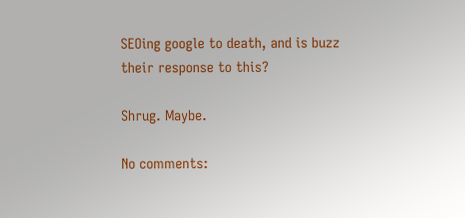SEOing google to death, and is buzz their response to this?

Shrug. Maybe.

No comments: